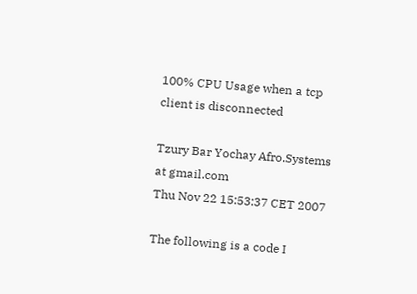100% CPU Usage when a tcp client is disconnected

Tzury Bar Yochay Afro.Systems at gmail.com
Thu Nov 22 15:53:37 CET 2007

The following is a code I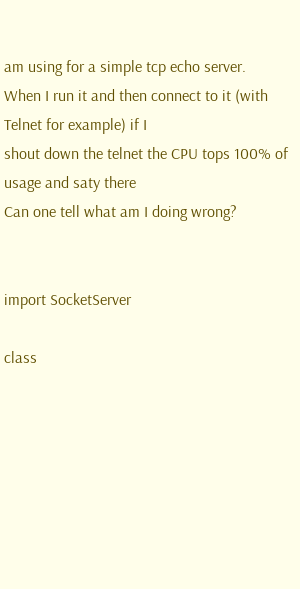am using for a simple tcp echo server.
When I run it and then connect to it (with Telnet for example) if I
shout down the telnet the CPU tops 100% of usage and saty there
Can one tell what am I doing wrong?


import SocketServer

class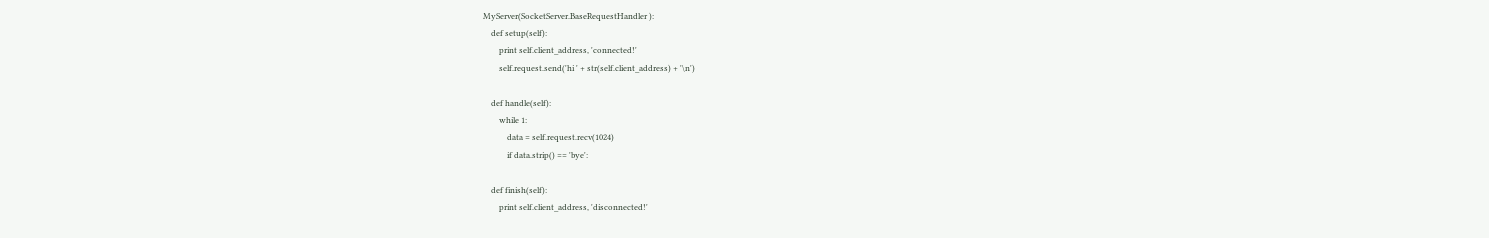MyServer(SocketServer.BaseRequestHandler ):
    def setup(self):
        print self.client_address, 'connected!'
        self.request.send('hi ' + str(self.client_address) + '\n')

    def handle(self):
        while 1:
            data = self.request.recv(1024)
            if data.strip() == 'bye':

    def finish(self):
        print self.client_address, 'disconnected!'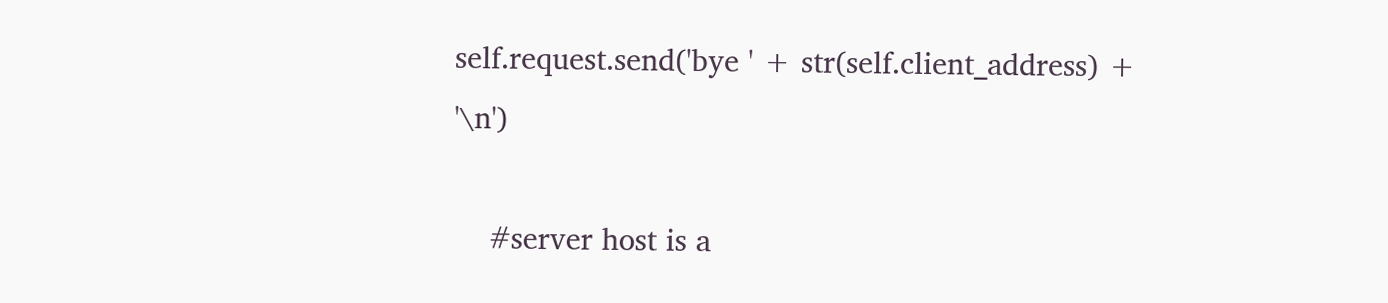self.request.send('bye ' + str(self.client_address) + '\n')

    #server host is a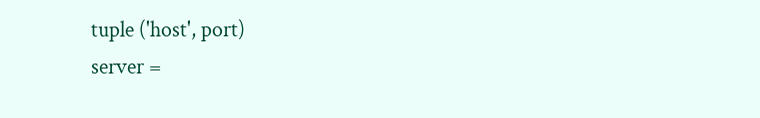tuple ('host', port)
server =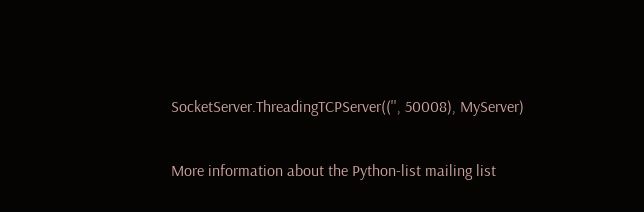SocketServer.ThreadingTCPServer(('', 50008), MyServer)

More information about the Python-list mailing list